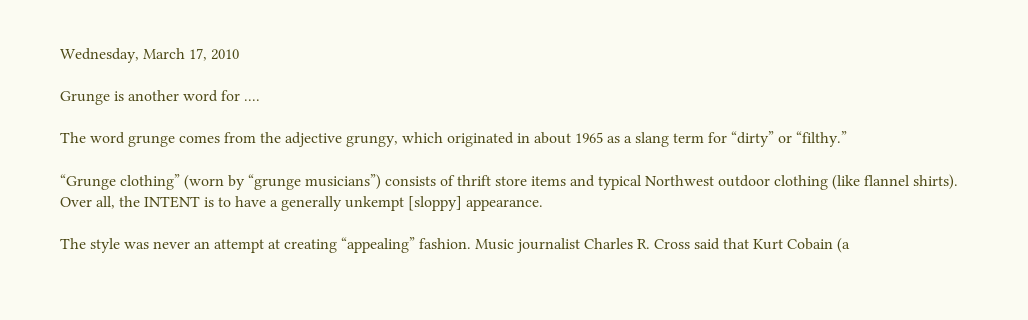Wednesday, March 17, 2010

Grunge is another word for ....

The word grunge comes from the adjective grungy, which originated in about 1965 as a slang term for “dirty” or “filthy.”

“Grunge clothing” (worn by “grunge musicians”) consists of thrift store items and typical Northwest outdoor clothing (like flannel shirts). Over all, the INTENT is to have a generally unkempt [sloppy] appearance.

The style was never an attempt at creating “appealing” fashion. Music journalist Charles R. Cross said that Kurt Cobain (a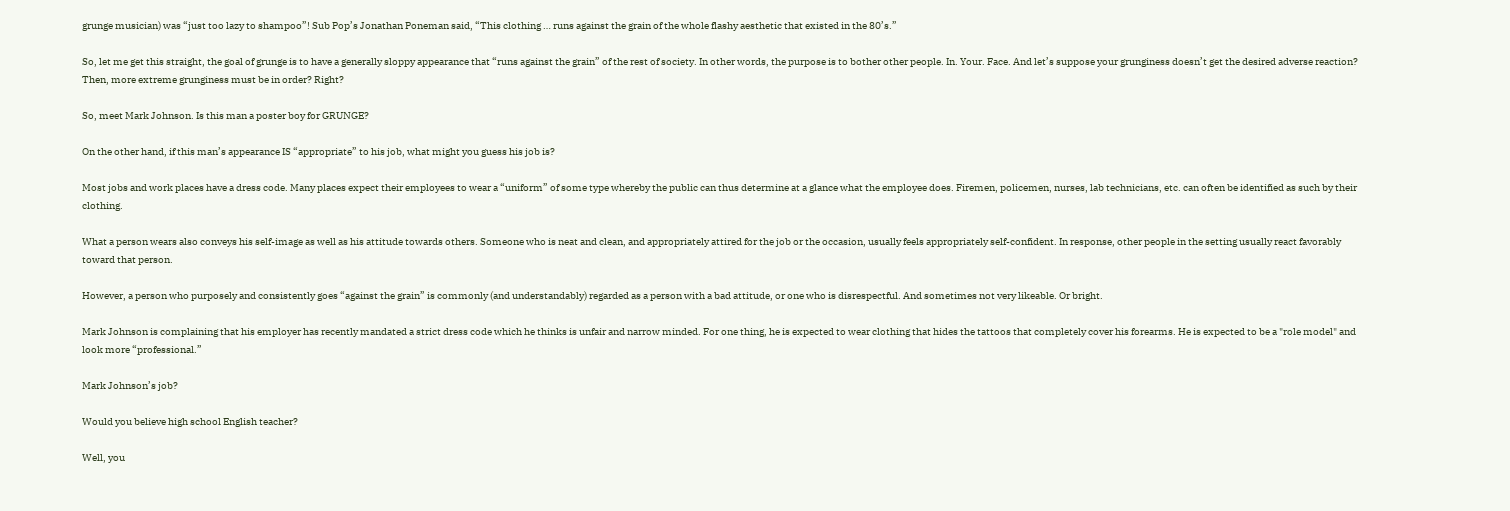grunge musician) was “just too lazy to shampoo”! Sub Pop’s Jonathan Poneman said, “This clothing … runs against the grain of the whole flashy aesthetic that existed in the 80’s.”

So, let me get this straight, the goal of grunge is to have a generally sloppy appearance that “runs against the grain” of the rest of society. In other words, the purpose is to bother other people. In. Your. Face. And let’s suppose your grunginess doesn’t get the desired adverse reaction? Then, more extreme grunginess must be in order? Right?

So, meet Mark Johnson. Is this man a poster boy for GRUNGE?

On the other hand, if this man’s appearance IS “appropriate” to his job, what might you guess his job is?

Most jobs and work places have a dress code. Many places expect their employees to wear a “uniform” of some type whereby the public can thus determine at a glance what the employee does. Firemen, policemen, nurses, lab technicians, etc. can often be identified as such by their clothing.

What a person wears also conveys his self-image as well as his attitude towards others. Someone who is neat and clean, and appropriately attired for the job or the occasion, usually feels appropriately self-confident. In response, other people in the setting usually react favorably toward that person.

However, a person who purposely and consistently goes “against the grain” is commonly (and understandably) regarded as a person with a bad attitude, or one who is disrespectful. And sometimes not very likeable. Or bright.

Mark Johnson is complaining that his employer has recently mandated a strict dress code which he thinks is unfair and narrow minded. For one thing, he is expected to wear clothing that hides the tattoos that completely cover his forearms. He is expected to be a "role model" and look more “professional.”

Mark Johnson’s job?

Would you believe high school English teacher?

Well, you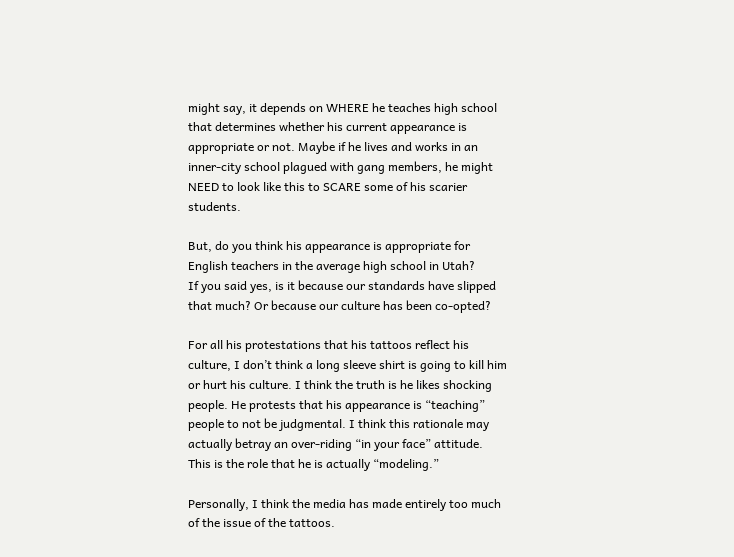might say, it depends on WHERE he teaches high school that determines whether his current appearance is appropriate or not. Maybe if he lives and works in an inner-city school plagued with gang members, he might NEED to look like this to SCARE some of his scarier students.

But, do you think his appearance is appropriate for English teachers in the average high school in Utah?
If you said yes, is it because our standards have slipped that much? Or because our culture has been co-opted?

For all his protestations that his tattoos reflect his culture, I don’t think a long sleeve shirt is going to kill him or hurt his culture. I think the truth is he likes shocking people. He protests that his appearance is “teaching” people to not be judgmental. I think this rationale may actually betray an over-riding “in your face” attitude.
This is the role that he is actually “modeling.”

Personally, I think the media has made entirely too much of the issue of the tattoos.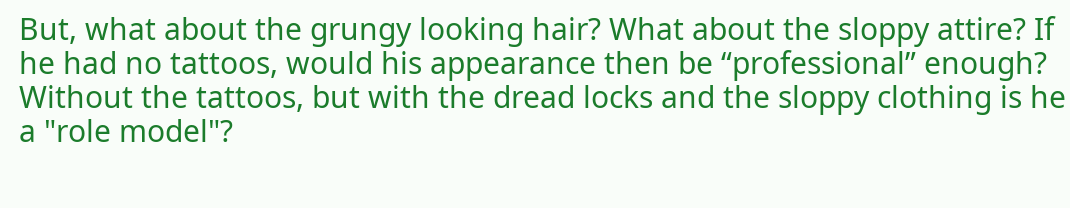But, what about the grungy looking hair? What about the sloppy attire? If he had no tattoos, would his appearance then be “professional” enough? Without the tattoos, but with the dread locks and the sloppy clothing is he a "role model"?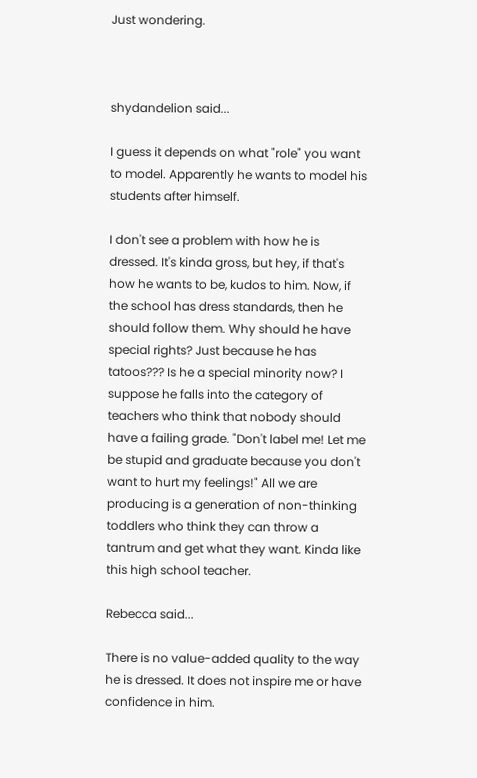Just wondering.



shydandelion said...

I guess it depends on what "role" you want to model. Apparently he wants to model his students after himself.

I don't see a problem with how he is dressed. It's kinda gross, but hey, if that's how he wants to be, kudos to him. Now, if the school has dress standards, then he should follow them. Why should he have special rights? Just because he has tatoos??? Is he a special minority now? I suppose he falls into the category of teachers who think that nobody should have a failing grade. "Don't label me! Let me be stupid and graduate because you don't want to hurt my feelings!" All we are producing is a generation of non-thinking toddlers who think they can throw a tantrum and get what they want. Kinda like this high school teacher.

Rebecca said...

There is no value-added quality to the way he is dressed. It does not inspire me or have confidence in him.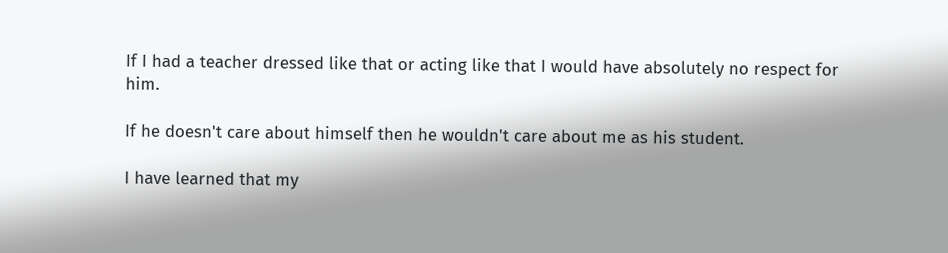If I had a teacher dressed like that or acting like that I would have absolutely no respect for him.

If he doesn't care about himself then he wouldn't care about me as his student.

I have learned that my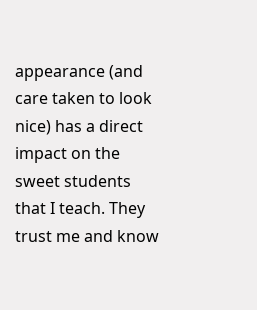appearance (and care taken to look nice) has a direct impact on the sweet students that I teach. They trust me and know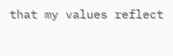that my values reflect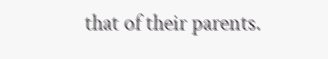that of their parents.